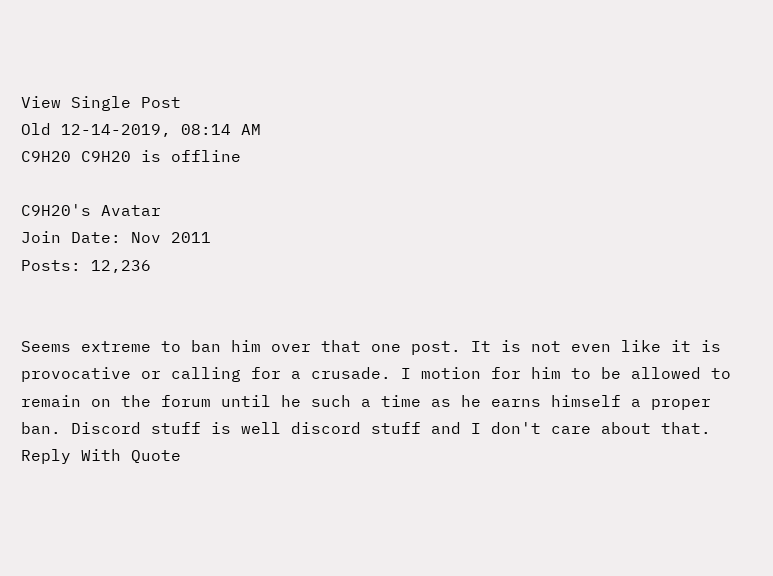View Single Post
Old 12-14-2019, 08:14 AM
C9H20 C9H20 is offline

C9H20's Avatar
Join Date: Nov 2011
Posts: 12,236


Seems extreme to ban him over that one post. It is not even like it is provocative or calling for a crusade. I motion for him to be allowed to remain on the forum until he such a time as he earns himself a proper ban. Discord stuff is well discord stuff and I don't care about that.
Reply With Quote